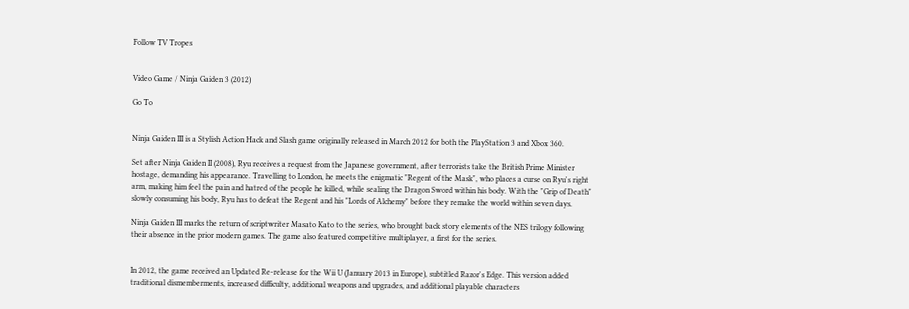Follow TV Tropes


Video Game / Ninja Gaiden 3 (2012)

Go To


Ninja Gaiden III is a Stylish Action Hack and Slash game originally released in March 2012 for both the PlayStation 3 and Xbox 360.

Set after Ninja Gaiden II (2008), Ryu receives a request from the Japanese government, after terrorists take the British Prime Minister hostage, demanding his appearance. Travelling to London, he meets the enigmatic "Regent of the Mask", who places a curse on Ryu's right arm, making him feel the pain and hatred of the people he killed, while sealing the Dragon Sword within his body. With the "Grip of Death" slowly consuming his body, Ryu has to defeat the Regent and his "Lords of Alchemy" before they remake the world within seven days.

Ninja Gaiden III marks the return of scriptwriter Masato Kato to the series, who brought back story elements of the NES trilogy following their absence in the prior modern games. The game also featured competitive multiplayer, a first for the series.


In 2012, the game received an Updated Re-release for the Wii U (January 2013 in Europe), subtitled Razor's Edge. This version added traditional dismemberments, increased difficulty, additional weapons and upgrades, and additional playable characters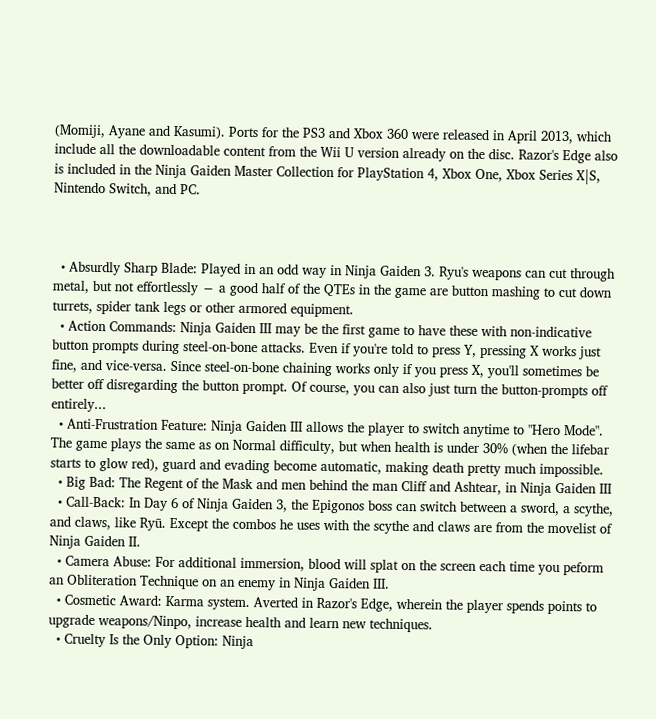(Momiji, Ayane and Kasumi). Ports for the PS3 and Xbox 360 were released in April 2013, which include all the downloadable content from the Wii U version already on the disc. Razor's Edge also is included in the Ninja Gaiden Master Collection for PlayStation 4, Xbox One, Xbox Series X|S, Nintendo Switch, and PC.



  • Absurdly Sharp Blade: Played in an odd way in Ninja Gaiden 3. Ryu's weapons can cut through metal, but not effortlessly − a good half of the QTEs in the game are button mashing to cut down turrets, spider tank legs or other armored equipment.
  • Action Commands: Ninja Gaiden III may be the first game to have these with non-indicative button prompts during steel-on-bone attacks. Even if you're told to press Y, pressing X works just fine, and vice-versa. Since steel-on-bone chaining works only if you press X, you'll sometimes be better off disregarding the button prompt. Of course, you can also just turn the button-prompts off entirely...
  • Anti-Frustration Feature: Ninja Gaiden III allows the player to switch anytime to "Hero Mode". The game plays the same as on Normal difficulty, but when health is under 30% (when the lifebar starts to glow red), guard and evading become automatic, making death pretty much impossible.
  • Big Bad: The Regent of the Mask and men behind the man Cliff and Ashtear, in Ninja Gaiden III
  • Call-Back: In Day 6 of Ninja Gaiden 3, the Epigonos boss can switch between a sword, a scythe, and claws, like Ryū. Except the combos he uses with the scythe and claws are from the movelist of Ninja Gaiden II.
  • Camera Abuse: For additional immersion, blood will splat on the screen each time you peform an Obliteration Technique on an enemy in Ninja Gaiden III.
  • Cosmetic Award: Karma system. Averted in Razor's Edge, wherein the player spends points to upgrade weapons/Ninpo, increase health and learn new techniques.
  • Cruelty Is the Only Option: Ninja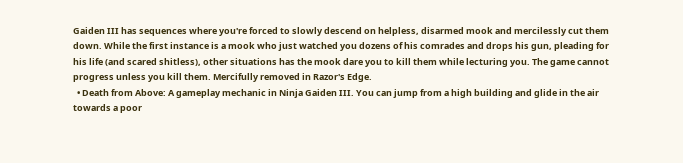Gaiden III has sequences where you're forced to slowly descend on helpless, disarmed mook and mercilessly cut them down. While the first instance is a mook who just watched you dozens of his comrades and drops his gun, pleading for his life (and scared shitless), other situations has the mook dare you to kill them while lecturing you. The game cannot progress unless you kill them. Mercifully removed in Razor's Edge.
  • Death from Above: A gameplay mechanic in Ninja Gaiden III. You can jump from a high building and glide in the air towards a poor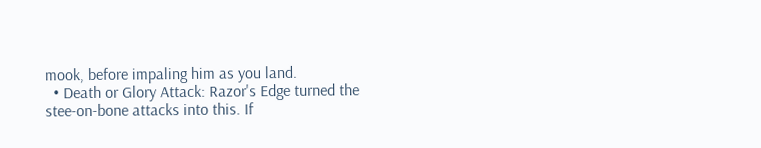mook, before impaling him as you land.
  • Death or Glory Attack: Razor's Edge turned the stee-on-bone attacks into this. If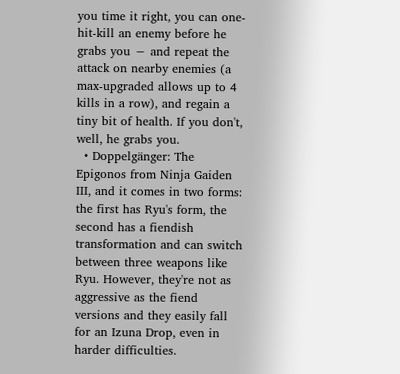you time it right, you can one-hit-kill an enemy before he grabs you − and repeat the attack on nearby enemies (a max-upgraded allows up to 4 kills in a row), and regain a tiny bit of health. If you don't, well, he grabs you.
  • Doppelgänger: The Epigonos from Ninja Gaiden III, and it comes in two forms: the first has Ryu's form, the second has a fiendish transformation and can switch between three weapons like Ryu. However, they're not as aggressive as the fiend versions and they easily fall for an Izuna Drop, even in harder difficulties.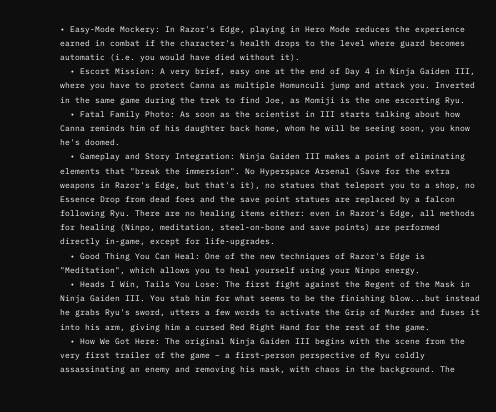• Easy-Mode Mockery: In Razor's Edge, playing in Hero Mode reduces the experience earned in combat if the character's health drops to the level where guard becomes automatic (i.e. you would have died without it).
  • Escort Mission: A very brief, easy one at the end of Day 4 in Ninja Gaiden III, where you have to protect Canna as multiple Homunculi jump and attack you. Inverted in the same game during the trek to find Joe, as Momiji is the one escorting Ryu.
  • Fatal Family Photo: As soon as the scientist in III starts talking about how Canna reminds him of his daughter back home, whom he will be seeing soon, you know he's doomed.
  • Gameplay and Story Integration: Ninja Gaiden III makes a point of eliminating elements that "break the immersion". No Hyperspace Arsenal (Save for the extra weapons in Razor's Edge, but that's it), no statues that teleport you to a shop, no Essence Drop from dead foes and the save point statues are replaced by a falcon following Ryu. There are no healing items either: even in Razor's Edge, all methods for healing (Ninpo, meditation, steel-on-bone and save points) are performed directly in-game, except for life-upgrades.
  • Good Thing You Can Heal: One of the new techniques of Razor's Edge is "Meditation", which allows you to heal yourself using your Ninpo energy.
  • Heads I Win, Tails You Lose: The first fight against the Regent of the Mask in Ninja Gaiden III. You stab him for what seems to be the finishing blow...but instead he grabs Ryu's sword, utters a few words to activate the Grip of Murder and fuses it into his arm, giving him a cursed Red Right Hand for the rest of the game.
  • How We Got Here: The original Ninja Gaiden III begins with the scene from the very first trailer of the game − a first-person perspective of Ryu coldly assassinating an enemy and removing his mask, with chaos in the background. The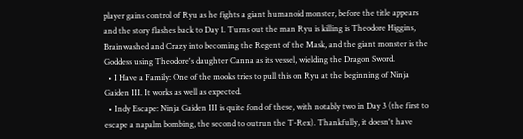player gains control of Ryu as he fights a giant humanoid monster, before the title appears and the story flashes back to Day 1. Turns out the man Ryu is killing is Theodore Higgins, Brainwashed and Crazy into becoming the Regent of the Mask, and the giant monster is the Goddess using Theodore's daughter Canna as its vessel, wielding the Dragon Sword.
  • I Have a Family: One of the mooks tries to pull this on Ryu at the beginning of Ninja Gaiden III. It works as well as expected.
  • Indy Escape: Ninja Gaiden III is quite fond of these, with notably two in Day 3 (the first to escape a napalm bombing, the second to outrun the T-Rex). Thankfully, it doesn't have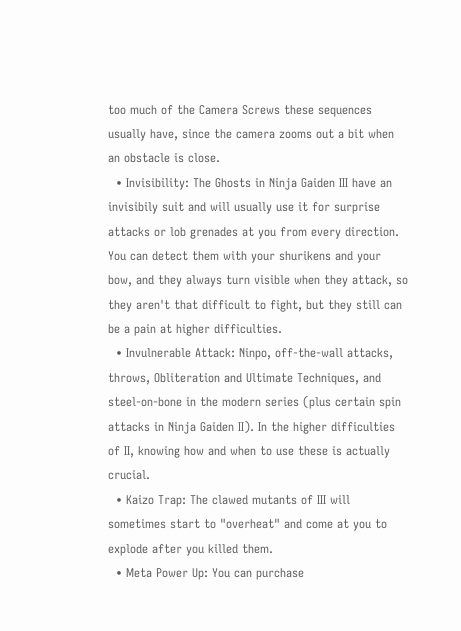too much of the Camera Screws these sequences usually have, since the camera zooms out a bit when an obstacle is close.
  • Invisibility: The Ghosts in Ninja Gaiden III have an invisibily suit and will usually use it for surprise attacks or lob grenades at you from every direction. You can detect them with your shurikens and your bow, and they always turn visible when they attack, so they aren't that difficult to fight, but they still can be a pain at higher difficulties.
  • Invulnerable Attack: Ninpo, off-the-wall attacks, throws, Obliteration and Ultimate Techniques, and steel-on-bone in the modern series (plus certain spin attacks in Ninja Gaiden II). In the higher difficulties of II, knowing how and when to use these is actually crucial.
  • Kaizo Trap: The clawed mutants of III will sometimes start to "overheat" and come at you to explode after you killed them.
  • Meta Power Up: You can purchase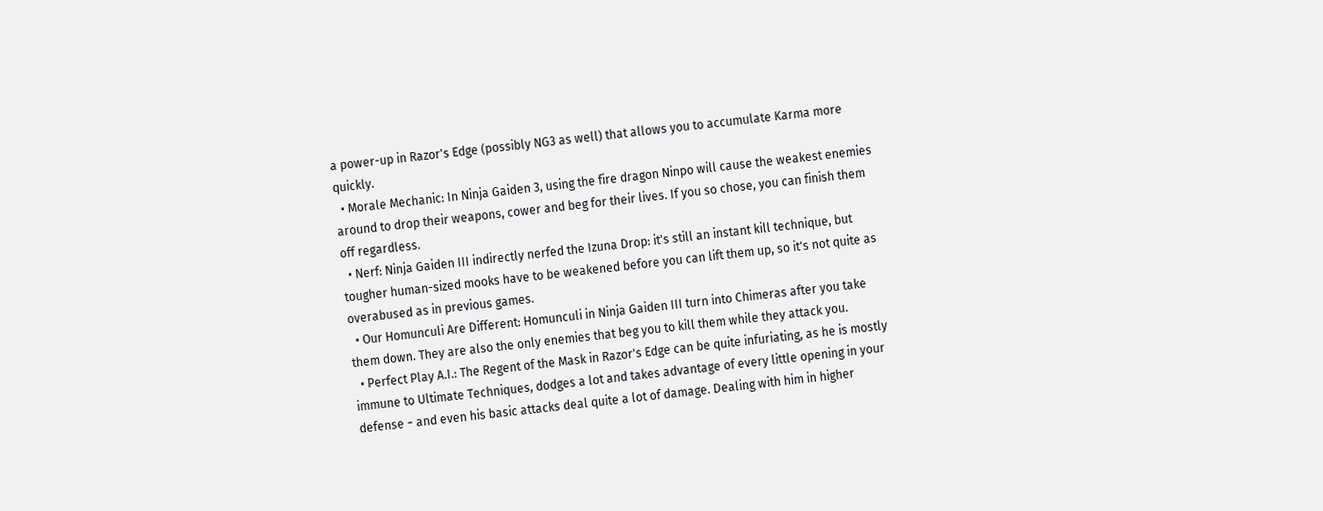a power-up in Razor's Edge (possibly NG3 as well) that allows you to accumulate Karma more quickly.
  • Morale Mechanic: In Ninja Gaiden 3, using the fire dragon Ninpo will cause the weakest enemies around to drop their weapons, cower and beg for their lives. If you so chose, you can finish them off regardless.
  • Nerf: Ninja Gaiden III indirectly nerfed the Izuna Drop: it's still an instant kill technique, but tougher human-sized mooks have to be weakened before you can lift them up, so it's not quite as overabused as in previous games.
  • Our Homunculi Are Different: Homunculi in Ninja Gaiden III turn into Chimeras after you take them down. They are also the only enemies that beg you to kill them while they attack you.
  • Perfect Play A.I.: The Regent of the Mask in Razor's Edge can be quite infuriating, as he is mostly immune to Ultimate Techniques, dodges a lot and takes advantage of every little opening in your defense − and even his basic attacks deal quite a lot of damage. Dealing with him in higher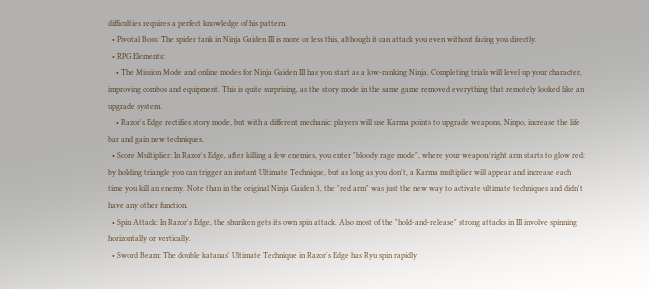difficulties requires a perfect knowledge of his pattern.
  • Pivotal Boss: The spider tank in Ninja Gaiden III is more or less this, although it can attack you even without facing you directly.
  • RPG Elements:
    • The Mission Mode and online modes for Ninja Gaiden III has you start as a low-ranking Ninja. Completing trials will level up your character, improving combos and equipment. This is quite surprising, as the story mode in the same game removed everything that remotely looked like an upgrade system.
    • Razor's Edge rectifies story mode, but with a different mechanic: players will use Karma points to upgrade weapons, Ninpo, increase the life bar and gain new techniques.
  • Score Multiplier: In Razor's Edge, after killing a few enemies, you enter "bloody rage mode", where your weapon/right arm starts to glow red: by holding triangle you can trigger an instant Ultimate Technique, but as long as you don't, a Karma multiplier will appear and increase each time you kill an enemy. Note than in the original Ninja Gaiden 3, the "red arm" was just the new way to activate ultimate techniques and didn't have any other function.
  • Spin Attack: In Razor's Edge, the shuriken gets its own spin attack. Also most of the "hold-and-release" strong attacks in III involve spinning horizontally or vertically.
  • Sword Beam: The double katanas' Ultimate Technique in Razor's Edge has Ryu spin rapidly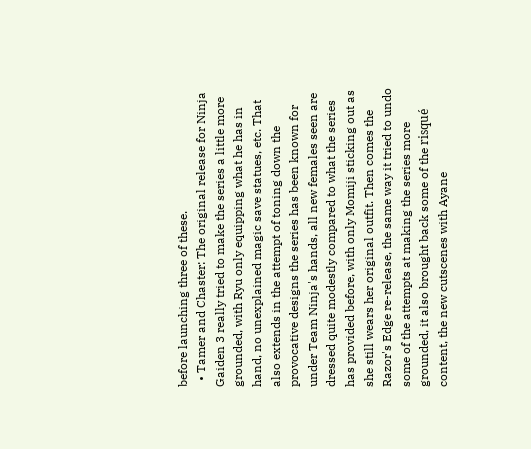before launching three of these.
  • Tamer and Chaster: The original release for Ninja Gaiden 3 really tried to make the series a little more grounded, with Ryu only equipping what he has in hand, no unexplained magic save statues, etc. That also extends in the attempt of toning down the provocative designs the series has been known for under Team Ninja's hands, all new females seen are dressed quite modestly compared to what the series has provided before, with only Momiji sticking out as she still wears her original outfit. Then comes the Razor's Edge re-release, the same way it tried to undo some of the attempts at making the series more grounded, it also brought back some of the risqué content, the new cutscenes with Ayane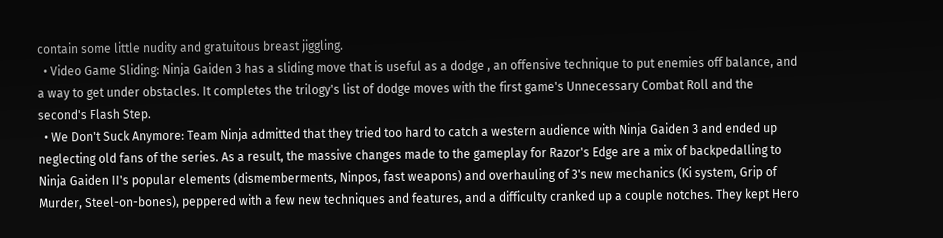contain some little nudity and gratuitous breast jiggling.
  • Video Game Sliding: Ninja Gaiden 3 has a sliding move that is useful as a dodge , an offensive technique to put enemies off balance, and a way to get under obstacles. It completes the trilogy's list of dodge moves with the first game's Unnecessary Combat Roll and the second's Flash Step.
  • We Don't Suck Anymore: Team Ninja admitted that they tried too hard to catch a western audience with Ninja Gaiden 3 and ended up neglecting old fans of the series. As a result, the massive changes made to the gameplay for Razor's Edge are a mix of backpedalling to Ninja Gaiden II's popular elements (dismemberments, Ninpos, fast weapons) and overhauling of 3's new mechanics (Ki system, Grip of Murder, Steel-on-bones), peppered with a few new techniques and features, and a difficulty cranked up a couple notches. They kept Hero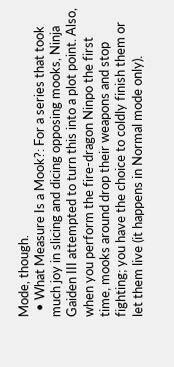Mode, though.
  • What Measure Is a Mook?: For a series that took much joy in slicing and dicing opposing mooks, Ninja Gaiden III attempted to turn this into a plot point. Also, when you perform the fire-dragon Ninpo the first time, mooks around drop their weapons and stop fighting; you have the choice to coldly finish them or let them live (it happens in Normal mode only).